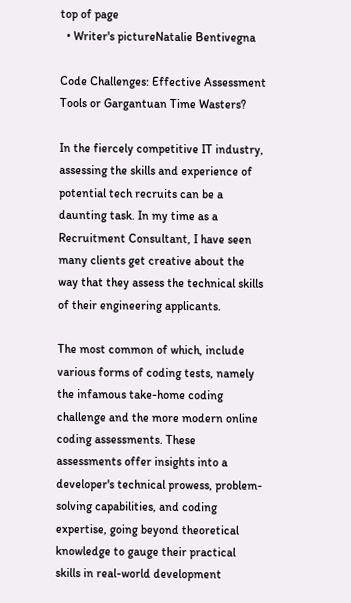top of page
  • Writer's pictureNatalie Bentivegna

Code Challenges: Effective Assessment Tools or Gargantuan Time Wasters?

In the fiercely competitive IT industry, assessing the skills and experience of potential tech recruits can be a daunting task. In my time as a Recruitment Consultant, I have seen many clients get creative about the way that they assess the technical skills of their engineering applicants.

The most common of which, include various forms of coding tests, namely the infamous take-home coding challenge and the more modern online coding assessments. These assessments offer insights into a developer's technical prowess, problem-solving capabilities, and coding expertise, going beyond theoretical knowledge to gauge their practical skills in real-world development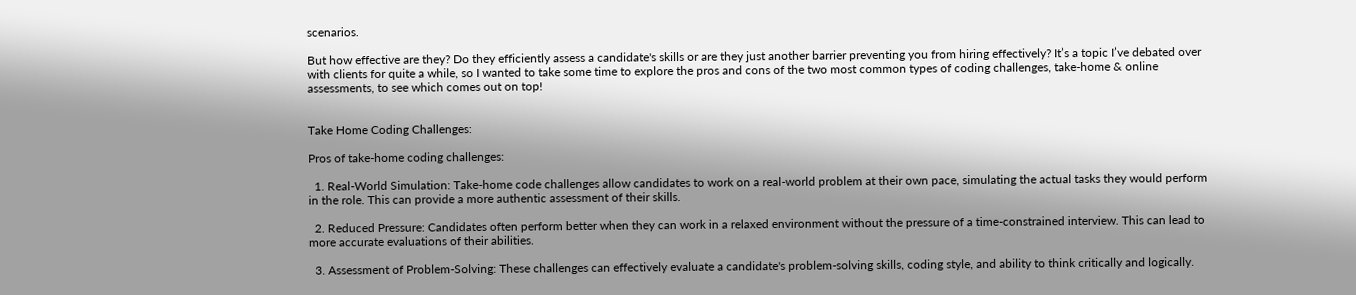scenarios.

But how effective are they? Do they efficiently assess a candidate's skills or are they just another barrier preventing you from hiring effectively? It’s a topic I’ve debated over with clients for quite a while, so I wanted to take some time to explore the pros and cons of the two most common types of coding challenges, take-home & online assessments, to see which comes out on top!


Take Home Coding Challenges:

Pros of take-home coding challenges:

  1. Real-World Simulation: Take-home code challenges allow candidates to work on a real-world problem at their own pace, simulating the actual tasks they would perform in the role. This can provide a more authentic assessment of their skills.

  2. Reduced Pressure: Candidates often perform better when they can work in a relaxed environment without the pressure of a time-constrained interview. This can lead to more accurate evaluations of their abilities.

  3. Assessment of Problem-Solving: These challenges can effectively evaluate a candidate's problem-solving skills, coding style, and ability to think critically and logically.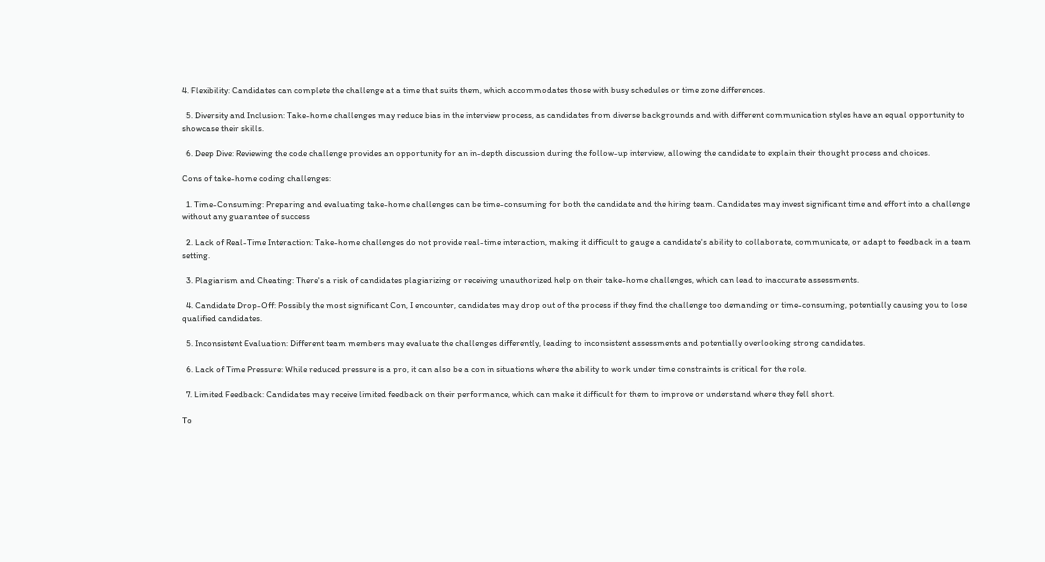4. Flexibility: Candidates can complete the challenge at a time that suits them, which accommodates those with busy schedules or time zone differences.

  5. Diversity and Inclusion: Take-home challenges may reduce bias in the interview process, as candidates from diverse backgrounds and with different communication styles have an equal opportunity to showcase their skills.

  6. Deep Dive: Reviewing the code challenge provides an opportunity for an in-depth discussion during the follow-up interview, allowing the candidate to explain their thought process and choices.

Cons of take-home coding challenges:

  1. Time-Consuming: Preparing and evaluating take-home challenges can be time-consuming for both the candidate and the hiring team. Candidates may invest significant time and effort into a challenge without any guarantee of success

  2. Lack of Real-Time Interaction: Take-home challenges do not provide real-time interaction, making it difficult to gauge a candidate's ability to collaborate, communicate, or adapt to feedback in a team setting.

  3. Plagiarism and Cheating: There's a risk of candidates plagiarizing or receiving unauthorized help on their take-home challenges, which can lead to inaccurate assessments.

  4. Candidate Drop-Off: Possibly the most significant Con, I encounter, candidates may drop out of the process if they find the challenge too demanding or time-consuming, potentially causing you to lose qualified candidates.

  5. Inconsistent Evaluation: Different team members may evaluate the challenges differently, leading to inconsistent assessments and potentially overlooking strong candidates.

  6. Lack of Time Pressure: While reduced pressure is a pro, it can also be a con in situations where the ability to work under time constraints is critical for the role.

  7. Limited Feedback: Candidates may receive limited feedback on their performance, which can make it difficult for them to improve or understand where they fell short.

To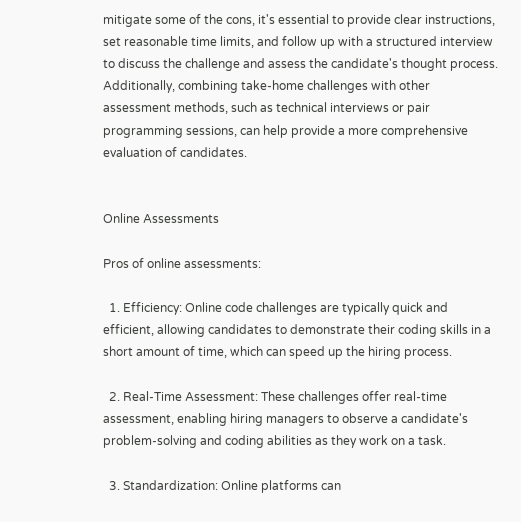mitigate some of the cons, it's essential to provide clear instructions, set reasonable time limits, and follow up with a structured interview to discuss the challenge and assess the candidate's thought process. Additionally, combining take-home challenges with other assessment methods, such as technical interviews or pair programming sessions, can help provide a more comprehensive evaluation of candidates.


Online Assessments

Pros of online assessments:

  1. Efficiency: Online code challenges are typically quick and efficient, allowing candidates to demonstrate their coding skills in a short amount of time, which can speed up the hiring process.

  2. Real-Time Assessment: These challenges offer real-time assessment, enabling hiring managers to observe a candidate's problem-solving and coding abilities as they work on a task.

  3. Standardization: Online platforms can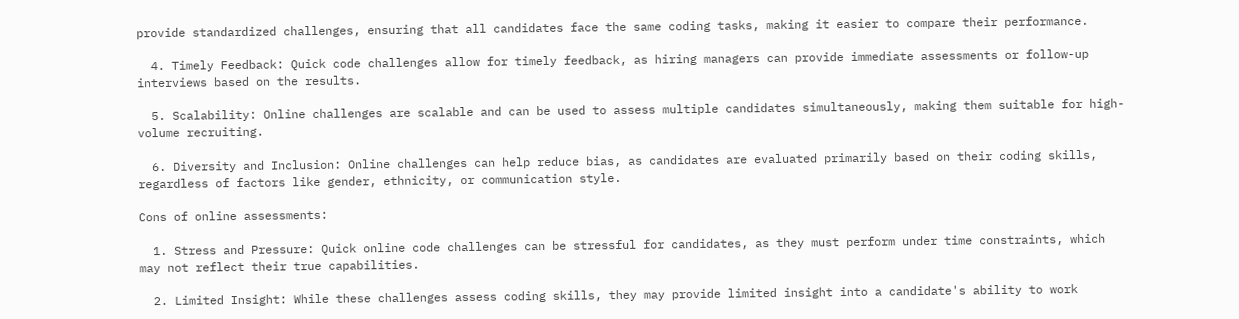provide standardized challenges, ensuring that all candidates face the same coding tasks, making it easier to compare their performance.

  4. Timely Feedback: Quick code challenges allow for timely feedback, as hiring managers can provide immediate assessments or follow-up interviews based on the results.

  5. Scalability: Online challenges are scalable and can be used to assess multiple candidates simultaneously, making them suitable for high-volume recruiting.

  6. Diversity and Inclusion: Online challenges can help reduce bias, as candidates are evaluated primarily based on their coding skills, regardless of factors like gender, ethnicity, or communication style.

Cons of online assessments:

  1. Stress and Pressure: Quick online code challenges can be stressful for candidates, as they must perform under time constraints, which may not reflect their true capabilities.

  2. Limited Insight: While these challenges assess coding skills, they may provide limited insight into a candidate's ability to work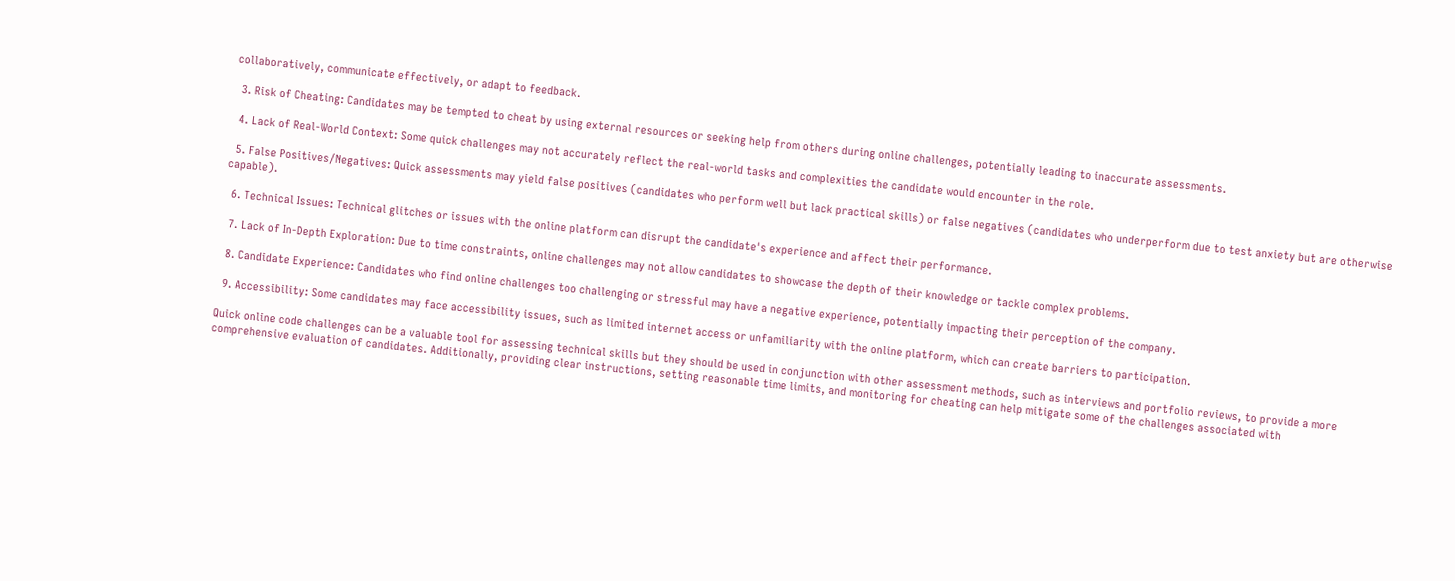collaboratively, communicate effectively, or adapt to feedback.

  3. Risk of Cheating: Candidates may be tempted to cheat by using external resources or seeking help from others during online challenges, potentially leading to inaccurate assessments.

  4. Lack of Real-World Context: Some quick challenges may not accurately reflect the real-world tasks and complexities the candidate would encounter in the role.

  5. False Positives/Negatives: Quick assessments may yield false positives (candidates who perform well but lack practical skills) or false negatives (candidates who underperform due to test anxiety but are otherwise capable).

  6. Technical Issues: Technical glitches or issues with the online platform can disrupt the candidate's experience and affect their performance.

  7. Lack of In-Depth Exploration: Due to time constraints, online challenges may not allow candidates to showcase the depth of their knowledge or tackle complex problems.

  8. Candidate Experience: Candidates who find online challenges too challenging or stressful may have a negative experience, potentially impacting their perception of the company.

  9. Accessibility: Some candidates may face accessibility issues, such as limited internet access or unfamiliarity with the online platform, which can create barriers to participation.

Quick online code challenges can be a valuable tool for assessing technical skills but they should be used in conjunction with other assessment methods, such as interviews and portfolio reviews, to provide a more comprehensive evaluation of candidates. Additionally, providing clear instructions, setting reasonable time limits, and monitoring for cheating can help mitigate some of the challenges associated with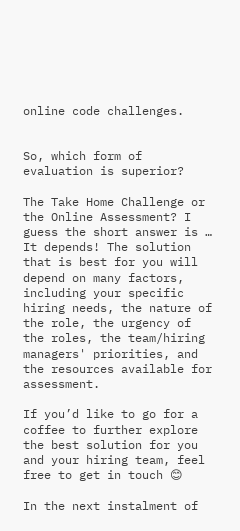online code challenges.


So, which form of evaluation is superior?

The Take Home Challenge or the Online Assessment? I guess the short answer is … It depends! The solution that is best for you will depend on many factors, including your specific hiring needs, the nature of the role, the urgency of the roles, the team/hiring managers' priorities, and the resources available for assessment.

If you’d like to go for a coffee to further explore the best solution for you and your hiring team, feel free to get in touch 😊

In the next instalment of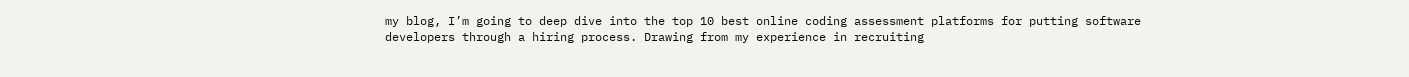my blog, I’m going to deep dive into the top 10 best online coding assessment platforms for putting software developers through a hiring process. Drawing from my experience in recruiting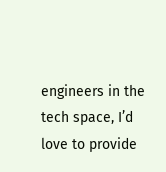engineers in the tech space, I’d love to provide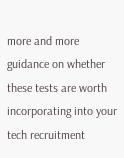more and more guidance on whether these tests are worth incorporating into your tech recruitment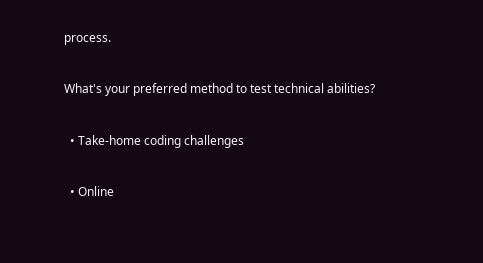process.

What's your preferred method to test technical abilities?

  • Take-home coding challenges

  • Online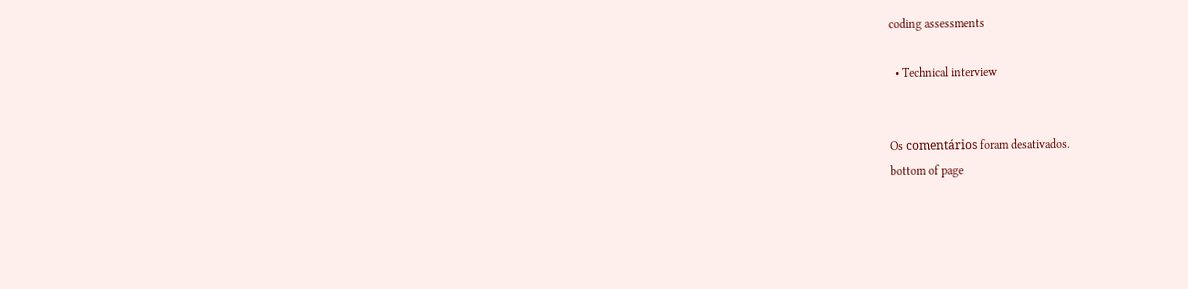coding assessments

  • Technical interview


Os comentários foram desativados.
bottom of page